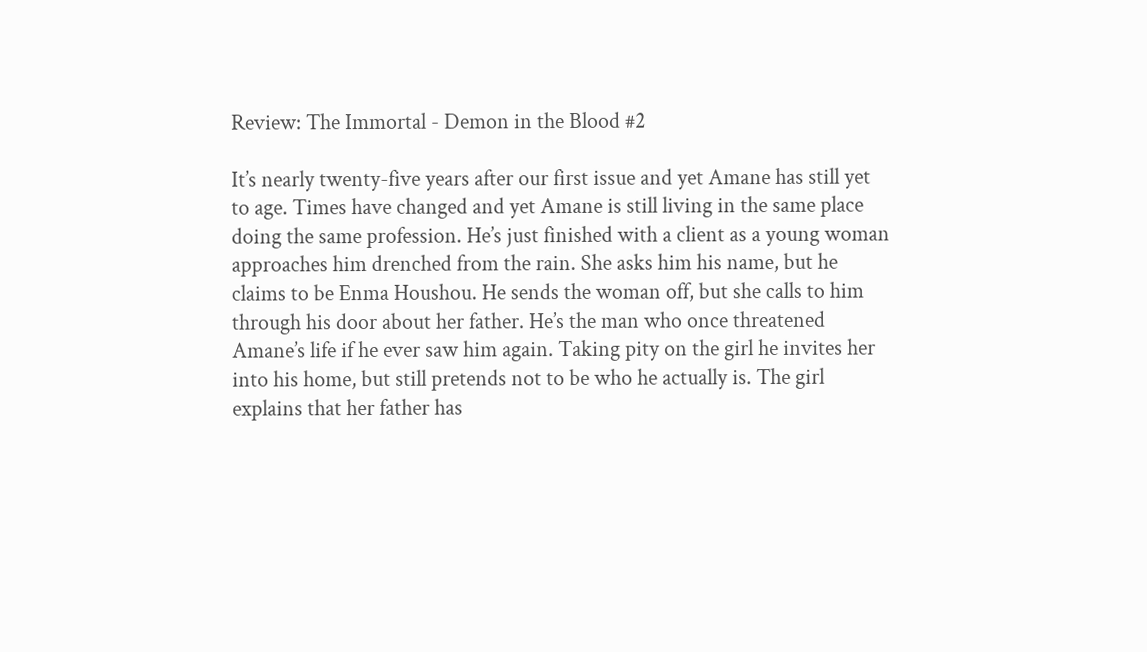Review: The Immortal - Demon in the Blood #2

It’s nearly twenty-five years after our first issue and yet Amane has still yet to age. Times have changed and yet Amane is still living in the same place doing the same profession. He’s just finished with a client as a young woman approaches him drenched from the rain. She asks him his name, but he claims to be Enma Houshou. He sends the woman off, but she calls to him through his door about her father. He’s the man who once threatened Amane’s life if he ever saw him again. Taking pity on the girl he invites her into his home, but still pretends not to be who he actually is. The girl explains that her father has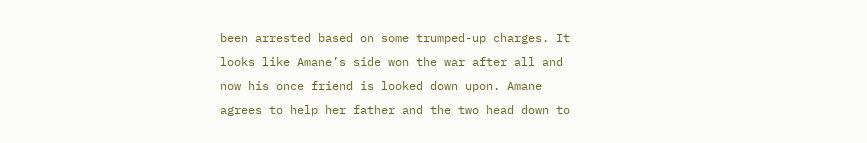been arrested based on some trumped-up charges. It looks like Amane’s side won the war after all and now his once friend is looked down upon. Amane agrees to help her father and the two head down to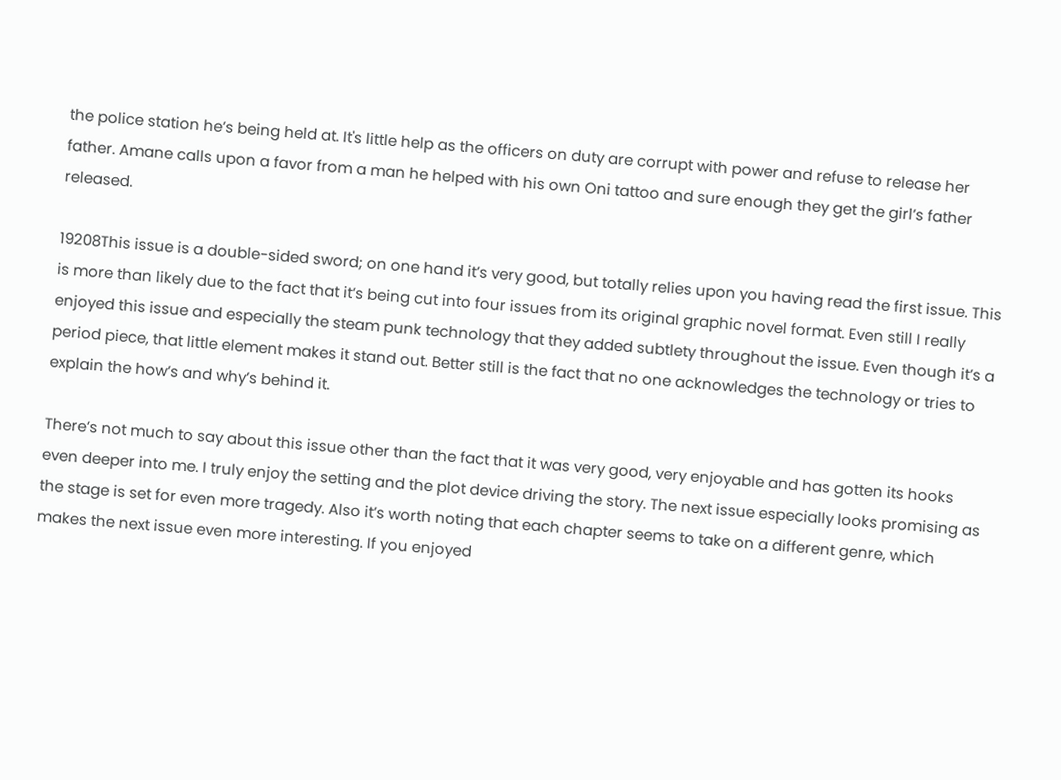the police station he’s being held at. It's little help as the officers on duty are corrupt with power and refuse to release her father. Amane calls upon a favor from a man he helped with his own Oni tattoo and sure enough they get the girl’s father released.

19208This issue is a double-sided sword; on one hand it’s very good, but totally relies upon you having read the first issue. This is more than likely due to the fact that it’s being cut into four issues from its original graphic novel format. Even still I really enjoyed this issue and especially the steam punk technology that they added subtlety throughout the issue. Even though it’s a period piece, that little element makes it stand out. Better still is the fact that no one acknowledges the technology or tries to explain the how’s and why’s behind it.

There’s not much to say about this issue other than the fact that it was very good, very enjoyable and has gotten its hooks even deeper into me. I truly enjoy the setting and the plot device driving the story. The next issue especially looks promising as the stage is set for even more tragedy. Also it’s worth noting that each chapter seems to take on a different genre, which makes the next issue even more interesting. If you enjoyed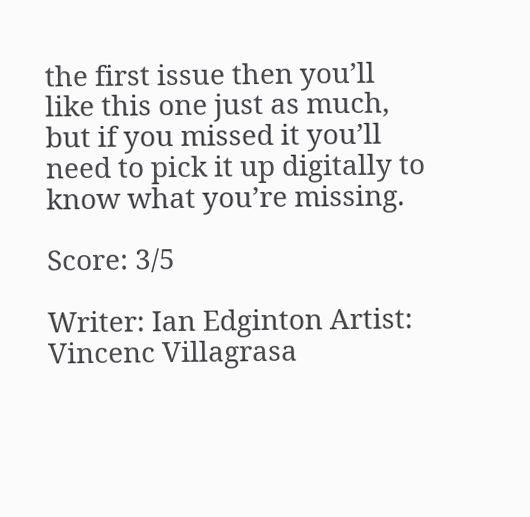the first issue then you’ll like this one just as much, but if you missed it you’ll need to pick it up digitally to know what you’re missing.

Score: 3/5

Writer: Ian Edginton Artist: Vincenc Villagrasa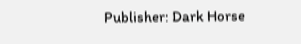Publisher: Dark Horse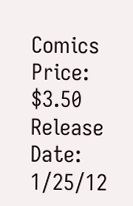Comics Price: $3.50 Release Date: 1/25/12